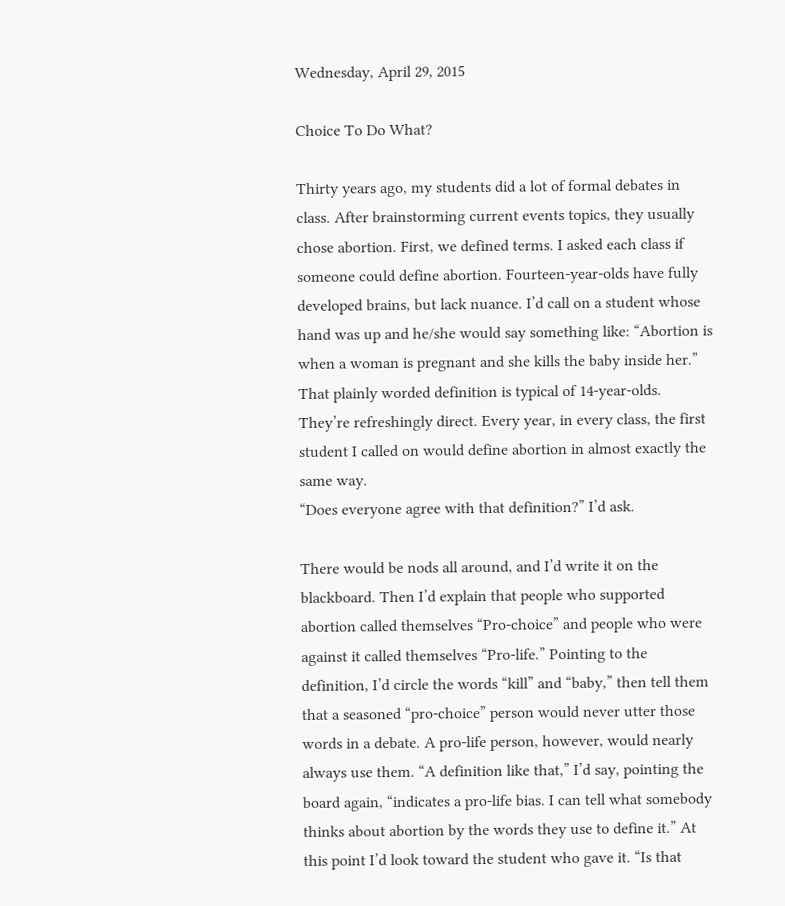Wednesday, April 29, 2015

Choice To Do What?

Thirty years ago, my students did a lot of formal debates in class. After brainstorming current events topics, they usually chose abortion. First, we defined terms. I asked each class if someone could define abortion. Fourteen-year-olds have fully developed brains, but lack nuance. I’d call on a student whose hand was up and he/she would say something like: “Abortion is when a woman is pregnant and she kills the baby inside her.”
That plainly worded definition is typical of 14-year-olds. They’re refreshingly direct. Every year, in every class, the first student I called on would define abortion in almost exactly the same way.
“Does everyone agree with that definition?” I’d ask.

There would be nods all around, and I’d write it on the blackboard. Then I’d explain that people who supported abortion called themselves “Pro-choice” and people who were against it called themselves “Pro-life.” Pointing to the definition, I’d circle the words “kill” and “baby,” then tell them that a seasoned “pro-choice” person would never utter those words in a debate. A pro-life person, however, would nearly always use them. “A definition like that,” I’d say, pointing the board again, “indicates a pro-life bias. I can tell what somebody thinks about abortion by the words they use to define it.” At this point I’d look toward the student who gave it. “Is that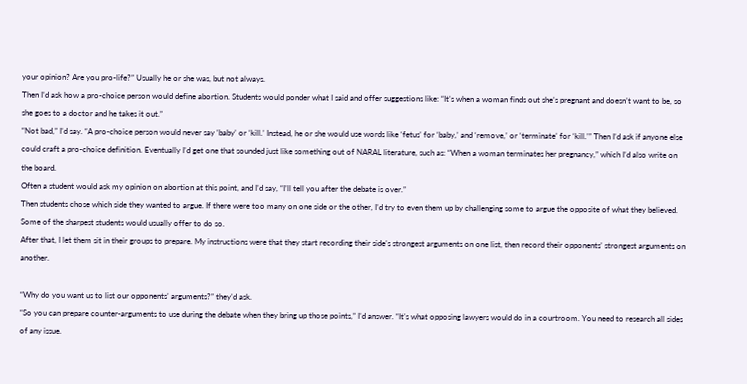your opinion? Are you pro-life?” Usually he or she was, but not always.
Then I’d ask how a pro-choice person would define abortion. Students would ponder what I said and offer suggestions like: “It’s when a woman finds out she’s pregnant and doesn’t want to be, so she goes to a doctor and he takes it out.”
“Not bad,” I’d say. “A pro-choice person would never say ‘baby’ or ‘kill.’ Instead, he or she would use words like ‘fetus’ for ‘baby,’ and ‘remove,’ or ‘terminate’ for ‘kill.’” Then I’d ask if anyone else could craft a pro-choice definition. Eventually I’d get one that sounded just like something out of NARAL literature, such as: “When a woman terminates her pregnancy,” which I’d also write on the board.
Often a student would ask my opinion on abortion at this point, and I’d say, “I’ll tell you after the debate is over.”
Then students chose which side they wanted to argue. If there were too many on one side or the other, I’d try to even them up by challenging some to argue the opposite of what they believed. Some of the sharpest students would usually offer to do so.
After that, I let them sit in their groups to prepare. My instructions were that they start recording their side’s strongest arguments on one list, then record their opponents’ strongest arguments on another.

“Why do you want us to list our opponents’ arguments?” they’d ask.
“So you can prepare counter-arguments to use during the debate when they bring up those points,” I’d answer. “It’s what opposing lawyers would do in a courtroom. You need to research all sides of any issue.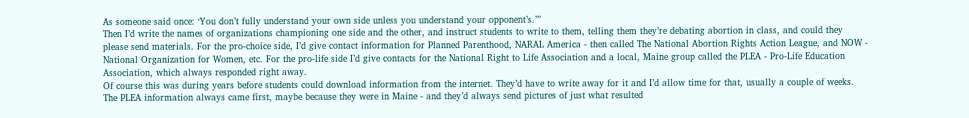As someone said once: ‘You don’t fully understand your own side unless you understand your opponent’s.’”
Then I’d write the names of organizations championing one side and the other, and instruct students to write to them, telling them they’re debating abortion in class, and could they please send materials. For the pro-choice side, I’d give contact information for Planned Parenthood, NARAL America - then called The National Abortion Rights Action League, and NOW - National Organization for Women, etc. For the pro-life side I’d give contacts for the National Right to Life Association and a local, Maine group called the PLEA - Pro-Life Education Association, which always responded right away.
Of course this was during years before students could download information from the internet. They’d have to write away for it and I’d allow time for that, usually a couple of weeks. The PLEA information always came first, maybe because they were in Maine - and they’d always send pictures of just what resulted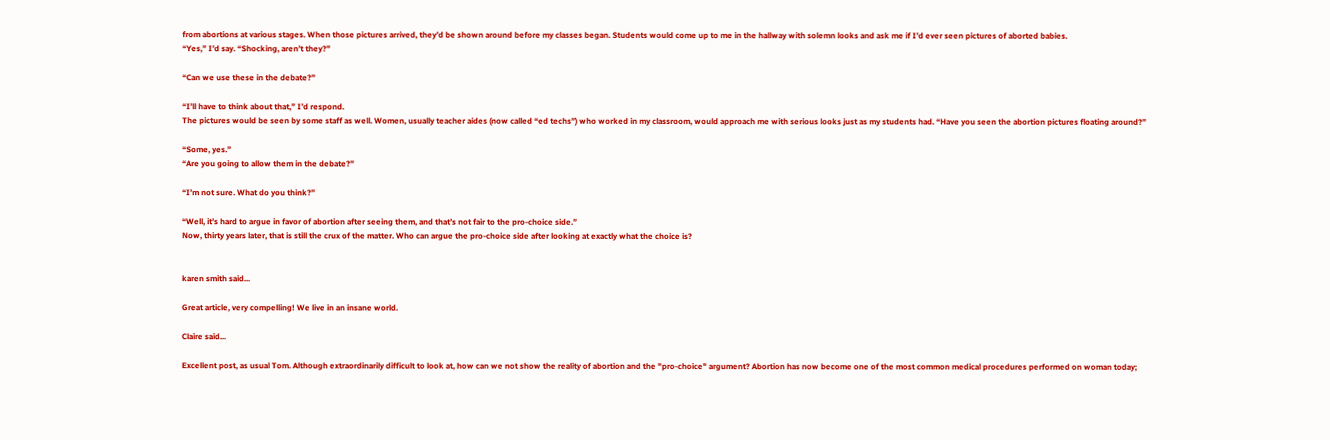from abortions at various stages. When those pictures arrived, they’d be shown around before my classes began. Students would come up to me in the hallway with solemn looks and ask me if I’d ever seen pictures of aborted babies.
“Yes,” I’d say. “Shocking, aren’t they?”

“Can we use these in the debate?”

“I’ll have to think about that,” I’d respond.
The pictures would be seen by some staff as well. Women, usually teacher aides (now called “ed techs”) who worked in my classroom, would approach me with serious looks just as my students had. “Have you seen the abortion pictures floating around?”

“Some, yes.”
“Are you going to allow them in the debate?”

“I’m not sure. What do you think?”

“Well, it’s hard to argue in favor of abortion after seeing them, and that’s not fair to the pro-choice side.”
Now, thirty years later, that is still the crux of the matter. Who can argue the pro-choice side after looking at exactly what the choice is?


karen smith said...

Great article, very compelling! We live in an insane world.

Claire said...

Excellent post, as usual Tom. Although extraordinarily difficult to look at, how can we not show the reality of abortion and the "pro-choice" argument? Abortion has now become one of the most common medical procedures performed on woman today;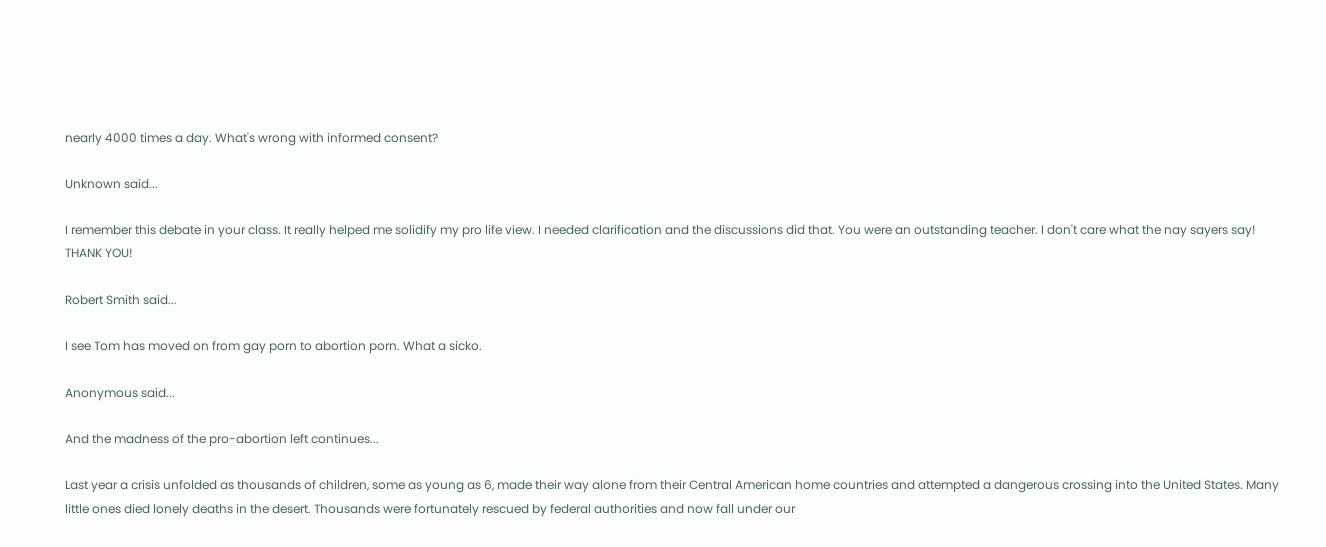nearly 4000 times a day. What's wrong with informed consent?

Unknown said...

I remember this debate in your class. It really helped me solidify my pro life view. I needed clarification and the discussions did that. You were an outstanding teacher. I don't care what the nay sayers say! THANK YOU!

Robert Smith said...

I see Tom has moved on from gay porn to abortion porn. What a sicko.

Anonymous said...

And the madness of the pro-abortion left continues...

Last year a crisis unfolded as thousands of children, some as young as 6, made their way alone from their Central American home countries and attempted a dangerous crossing into the United States. Many little ones died lonely deaths in the desert. Thousands were fortunately rescued by federal authorities and now fall under our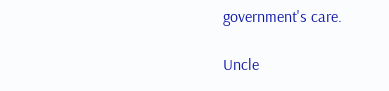government's care.

Uncle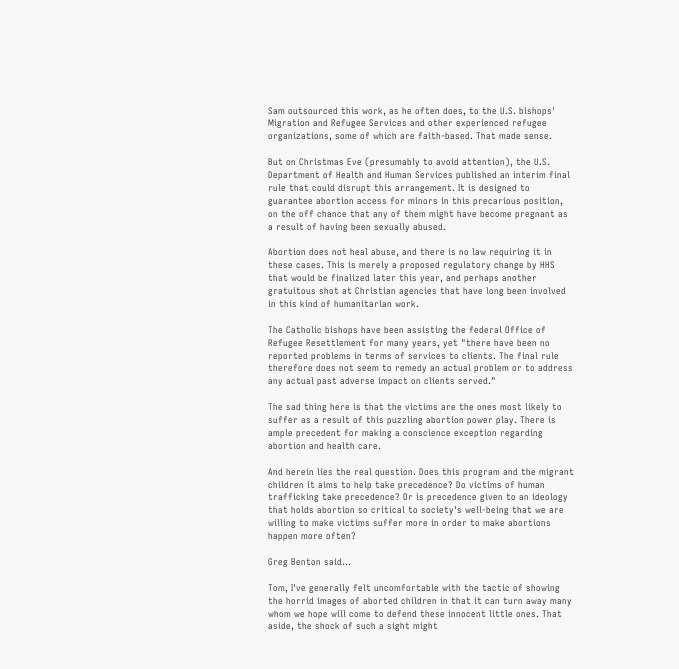Sam outsourced this work, as he often does, to the U.S. bishops' Migration and Refugee Services and other experienced refugee organizations, some of which are faith-based. That made sense.

But on Christmas Eve (presumably to avoid attention), the U.S. Department of Health and Human Services published an interim final rule that could disrupt this arrangement. It is designed to guarantee abortion access for minors in this precarious position, on the off chance that any of them might have become pregnant as a result of having been sexually abused.

Abortion does not heal abuse, and there is no law requiring it in these cases. This is merely a proposed regulatory change by HHS that would be finalized later this year, and perhaps another gratuitous shot at Christian agencies that have long been involved in this kind of humanitarian work.

The Catholic bishops have been assisting the federal Office of Refugee Resettlement for many years, yet "there have been no reported problems in terms of services to clients. The final rule therefore does not seem to remedy an actual problem or to address any actual past adverse impact on clients served."

The sad thing here is that the victims are the ones most likely to suffer as a result of this puzzling abortion power play. There is ample precedent for making a conscience exception regarding abortion and health care.

And herein lies the real question. Does this program and the migrant children it aims to help take precedence? Do victims of human trafficking take precedence? Or is precedence given to an ideology that holds abortion so critical to society's well-being that we are willing to make victims suffer more in order to make abortions happen more often?

Greg Benton said...

Tom, I've generally felt uncomfortable with the tactic of showing the horrid images of aborted children in that it can turn away many whom we hope will come to defend these innocent little ones. That aside, the shock of such a sight might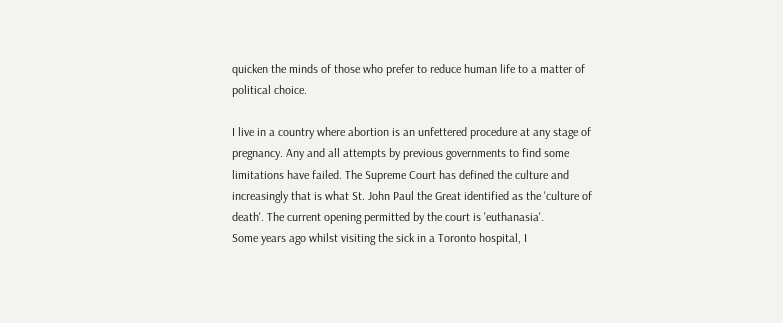quicken the minds of those who prefer to reduce human life to a matter of political choice.

I live in a country where abortion is an unfettered procedure at any stage of pregnancy. Any and all attempts by previous governments to find some limitations have failed. The Supreme Court has defined the culture and increasingly that is what St. John Paul the Great identified as the 'culture of death'. The current opening permitted by the court is 'euthanasia'.
Some years ago whilst visiting the sick in a Toronto hospital, I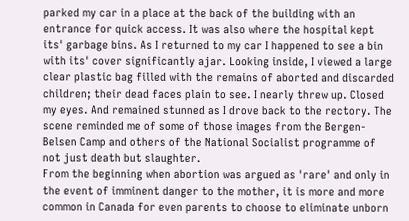parked my car in a place at the back of the building with an entrance for quick access. It was also where the hospital kept its' garbage bins. As I returned to my car I happened to see a bin with its' cover significantly ajar. Looking inside, I viewed a large clear plastic bag filled with the remains of aborted and discarded children; their dead faces plain to see. I nearly threw up. Closed my eyes. And remained stunned as I drove back to the rectory. The scene reminded me of some of those images from the Bergen-Belsen Camp and others of the National Socialist programme of not just death but slaughter.
From the beginning when abortion was argued as 'rare' and only in the event of imminent danger to the mother, it is more and more common in Canada for even parents to choose to eliminate unborn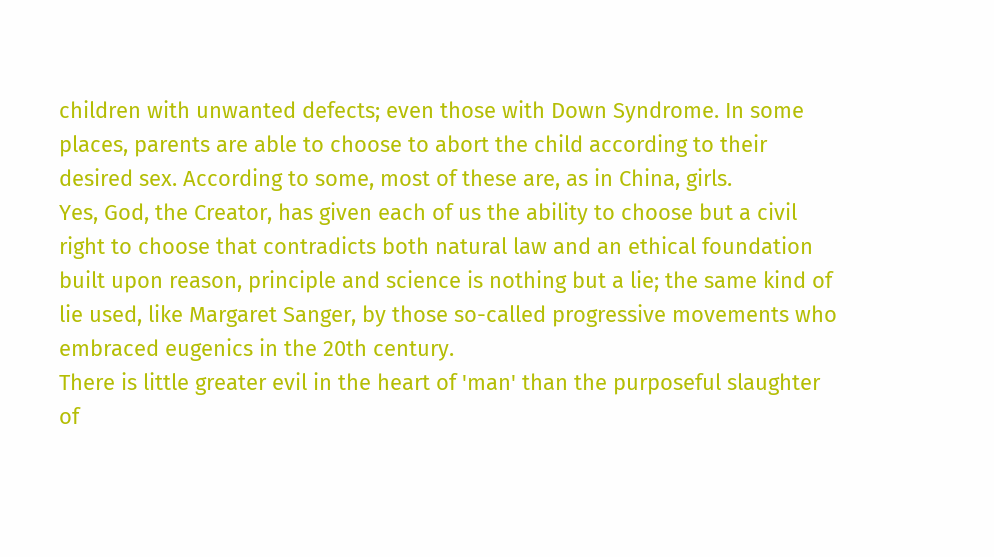children with unwanted defects; even those with Down Syndrome. In some places, parents are able to choose to abort the child according to their desired sex. According to some, most of these are, as in China, girls.
Yes, God, the Creator, has given each of us the ability to choose but a civil right to choose that contradicts both natural law and an ethical foundation built upon reason, principle and science is nothing but a lie; the same kind of lie used, like Margaret Sanger, by those so-called progressive movements who embraced eugenics in the 20th century.
There is little greater evil in the heart of 'man' than the purposeful slaughter of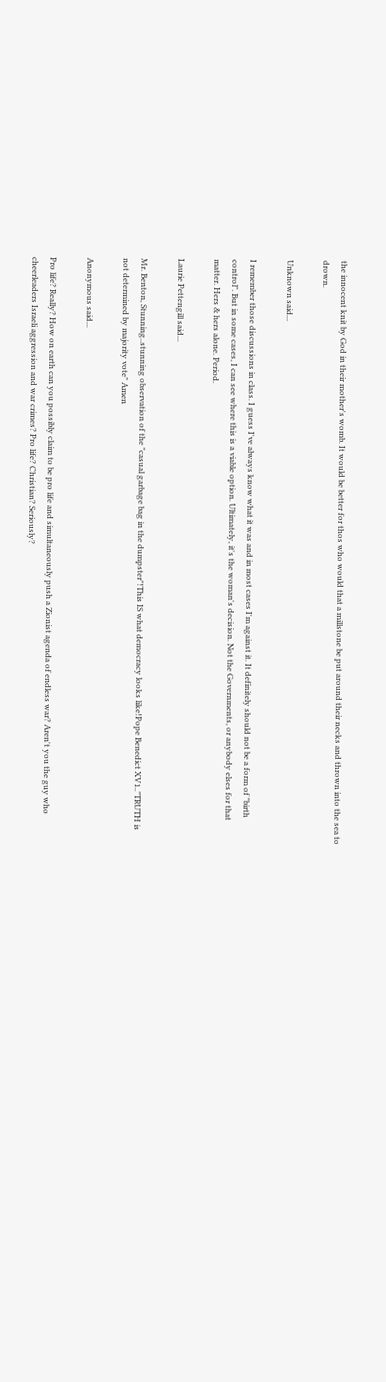the innocent knit by God in their mother's womb. It would be better for thos who would that a millstone be put around their necks and thrown into the sea to drown.

Unknown said...

I remember those discussions in class. I guess I've always know what it was and in most cases I'm against it. It definitely should not be a form of "birth control". But in some cases, I can see where this is a viable option. Ultimately, it's the woman's decision. Not the Governments, or anybody elses for that matter. Hers & hers alone. Period.

Laurie Pettengill said...

Mr. Benton, Stunning..stunning observation of the "casual garbage bag in the dumpster"!This IS what democracy looks like!Pope Benedict XV1.."TRUTH is not determined by majority vote" Amen

Anonymous said...

Pro life? Really? How on earth can you possibly claim to be pro life and simultaneously push a Zionist agenda of endless war? Aren't you the guy who cheerleaders Israeli aggression and war crimes? Pro life? Christian? Seriously?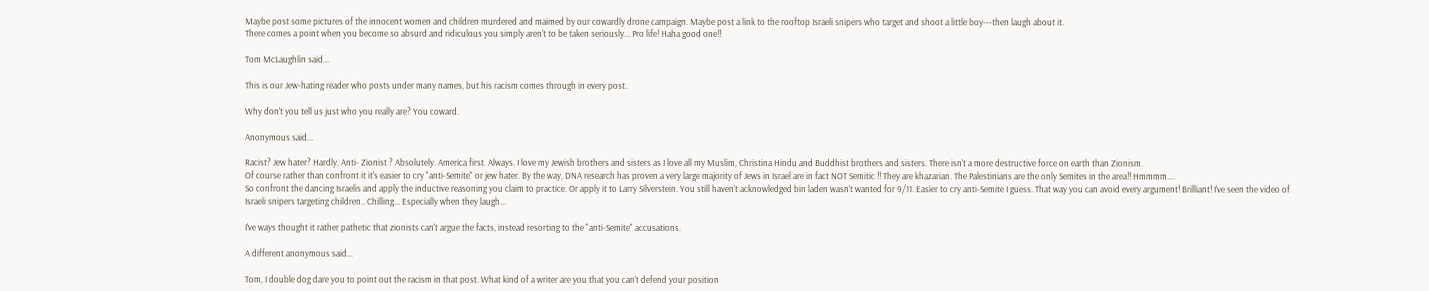Maybe post some pictures of the innocent women and children murdered and maimed by our cowardly drone campaign. Maybe post a link to the rooftop Israeli snipers who target and shoot a little boy---then laugh about it.
There comes a point when you become so absurd and ridiculous you simply aren't to be taken seriously... Pro life! Haha good one!!

Tom McLaughlin said...

This is our Jew-hating reader who posts under many names, but his racism comes through in every post.

Why don't you tell us just who you really are? You coward.

Anonymous said...

Racist? Jew hater? Hardly. Anti- Zionist ? Absolutely. America first. Always. I love my Jewish brothers and sisters as I love all my Muslim, Christina Hindu and Buddhist brothers and sisters. There isn't a more destructive force on earth than Zionism.
Of course rather than confront it it's easier to cry "anti-Semite" or jew hater. By the way, DNA research has proven a very large majority of Jews in Israel are in fact NOT Semitic !! They are khazarian. The Palestinians are the only Semites in the area!! Hmmmm....
So confront the dancing Israelis and apply the inductive reasoning you claim to practice. Or apply it to Larry Silverstein. You still haven't acknowledged bin laden wasn't wanted for 9/11. Easier to cry anti-Semite I guess. That way you can avoid every argument! Brilliant! I've seen the video of Israeli snipers targeting children.. Chilling... Especially when they laugh...

I've ways thought it rather pathetic that zionists can't argue the facts, instead resorting to the "anti-Semite" accusations.

A different anonymous said...

Tom, I double dog dare you to point out the racism in that post. What kind of a writer are you that you can't defend your position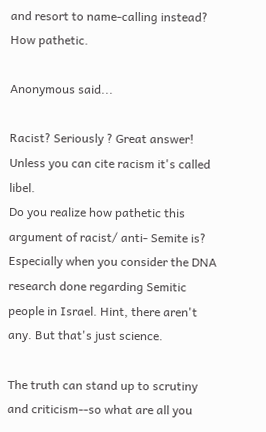and resort to name-calling instead? How pathetic.

Anonymous said...

Racist? Seriously ? Great answer! Unless you can cite racism it's called libel.
Do you realize how pathetic this argument of racist/ anti- Semite is? Especially when you consider the DNA research done regarding Semitic people in Israel. Hint, there aren't any. But that's just science.

The truth can stand up to scrutiny and criticism--so what are all you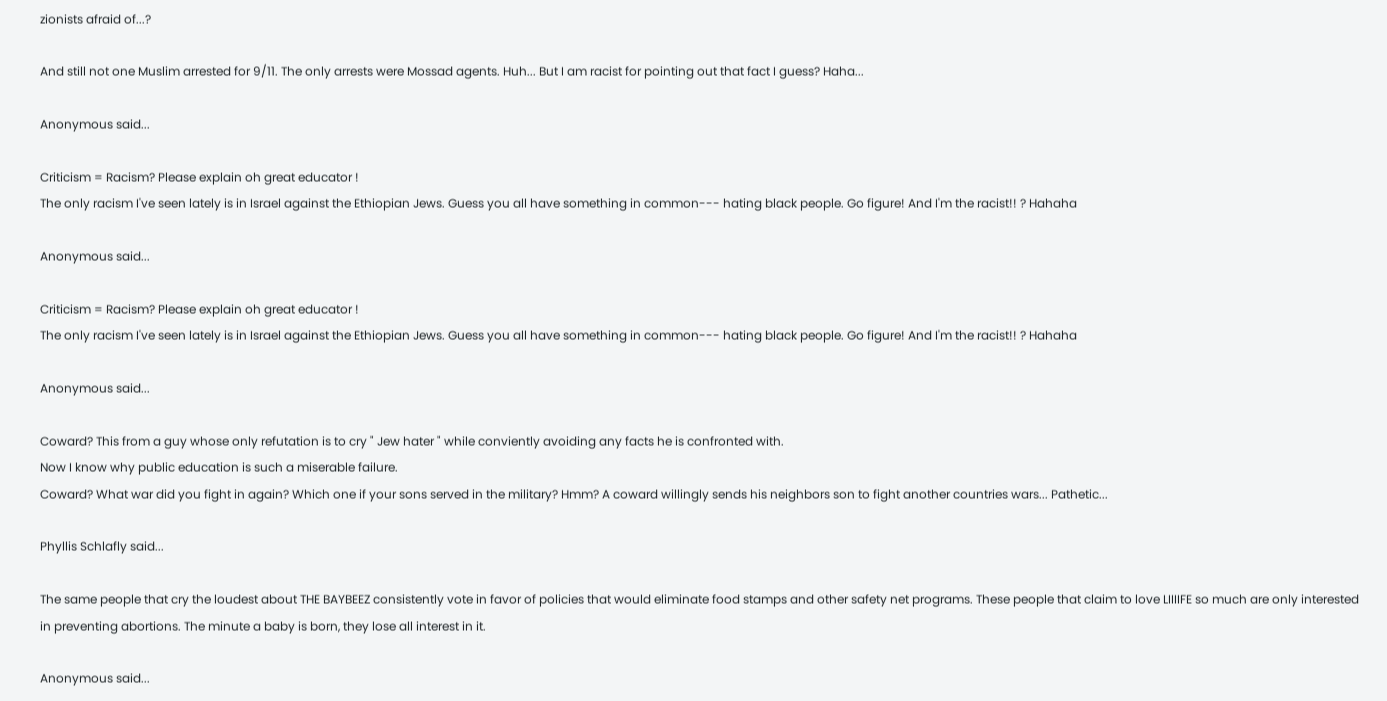zionists afraid of...?

And still not one Muslim arrested for 9/11. The only arrests were Mossad agents. Huh... But I am racist for pointing out that fact I guess? Haha...

Anonymous said...

Criticism = Racism? Please explain oh great educator !
The only racism I've seen lately is in Israel against the Ethiopian Jews. Guess you all have something in common--- hating black people. Go figure! And I'm the racist!! ? Hahaha

Anonymous said...

Criticism = Racism? Please explain oh great educator !
The only racism I've seen lately is in Israel against the Ethiopian Jews. Guess you all have something in common--- hating black people. Go figure! And I'm the racist!! ? Hahaha

Anonymous said...

Coward? This from a guy whose only refutation is to cry " Jew hater " while conviently avoiding any facts he is confronted with.
Now I know why public education is such a miserable failure.
Coward? What war did you fight in again? Which one if your sons served in the military? Hmm? A coward willingly sends his neighbors son to fight another countries wars... Pathetic...

Phyllis Schlafly said...

The same people that cry the loudest about THE BAYBEEZ consistently vote in favor of policies that would eliminate food stamps and other safety net programs. These people that claim to love LIIIIFE so much are only interested in preventing abortions. The minute a baby is born, they lose all interest in it.

Anonymous said...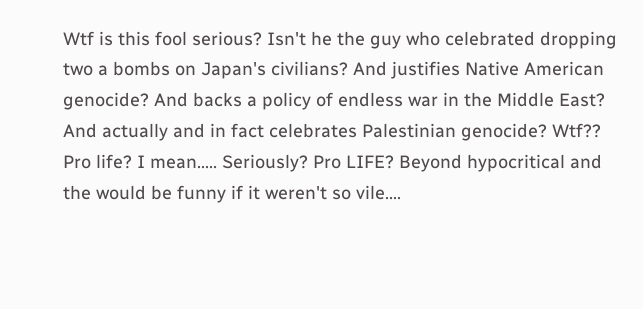Wtf is this fool serious? Isn't he the guy who celebrated dropping two a bombs on Japan's civilians? And justifies Native American genocide? And backs a policy of endless war in the Middle East? And actually and in fact celebrates Palestinian genocide? Wtf?? Pro life? I mean..... Seriously? Pro LIFE? Beyond hypocritical and the would be funny if it weren't so vile....